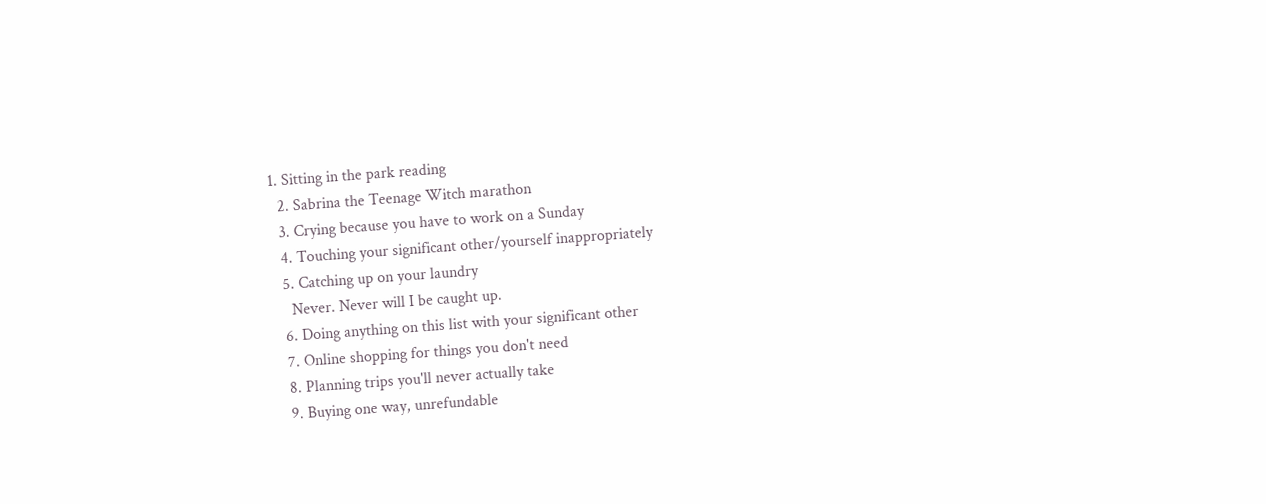1. Sitting in the park reading
  2. Sabrina the Teenage Witch marathon
  3. Crying because you have to work on a Sunday
  4. Touching your significant other/yourself inappropriately
  5. Catching up on your laundry
    Never. Never will I be caught up.
  6. Doing anything on this list with your significant other
  7. Online shopping for things you don't need
  8. Planning trips you'll never actually take
  9. Buying one way, unrefundable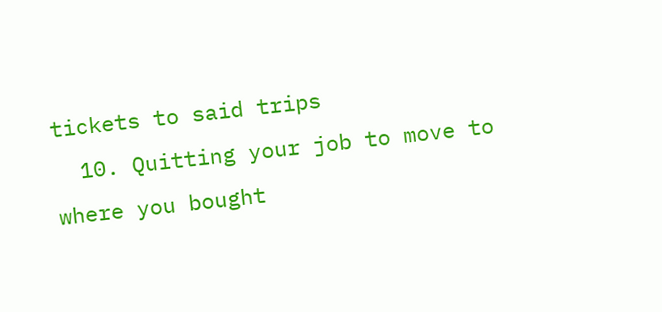tickets to said trips
  10. Quitting your job to move to where you bought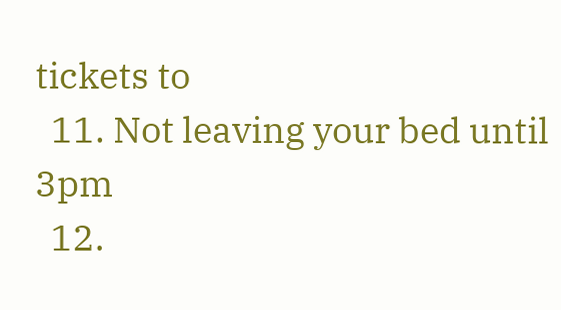tickets to
  11. Not leaving your bed until 3pm
  12.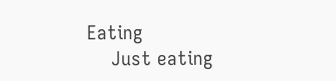Eating
    Just eating